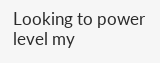Looking to power level my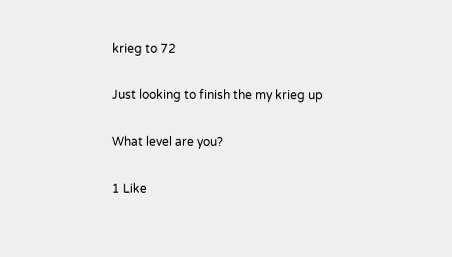krieg to 72

Just looking to finish the my krieg up

What level are you?

1 Like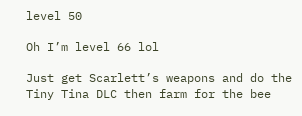level 50

Oh I’m level 66 lol

Just get Scarlett’s weapons and do the Tiny Tina DLC then farm for the bee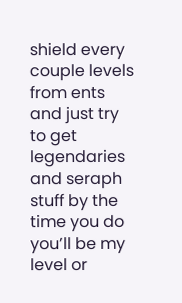shield every couple levels from ents and just try to get legendaries and seraph stuff by the time you do you’ll be my level or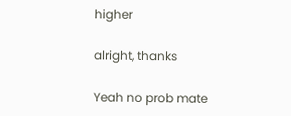higher

alright, thanks

Yeah no prob mate